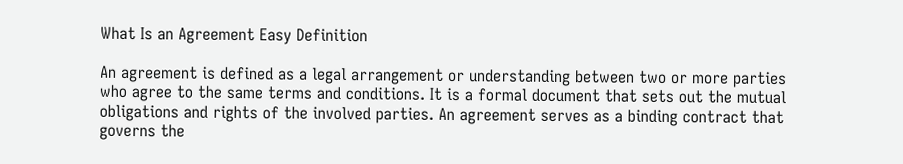What Is an Agreement Easy Definition

An agreement is defined as a legal arrangement or understanding between two or more parties who agree to the same terms and conditions. It is a formal document that sets out the mutual obligations and rights of the involved parties. An agreement serves as a binding contract that governs the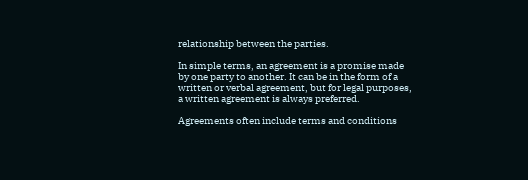relationship between the parties.

In simple terms, an agreement is a promise made by one party to another. It can be in the form of a written or verbal agreement, but for legal purposes, a written agreement is always preferred.

Agreements often include terms and conditions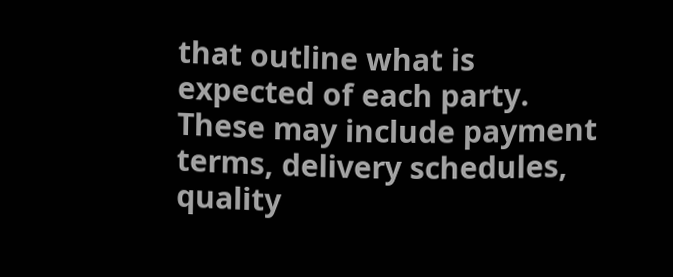that outline what is expected of each party. These may include payment terms, delivery schedules, quality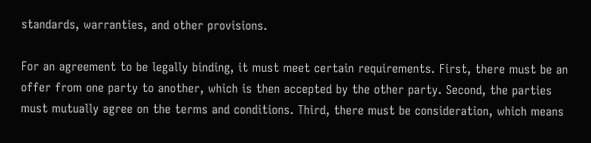standards, warranties, and other provisions.

For an agreement to be legally binding, it must meet certain requirements. First, there must be an offer from one party to another, which is then accepted by the other party. Second, the parties must mutually agree on the terms and conditions. Third, there must be consideration, which means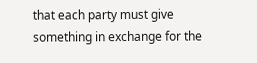that each party must give something in exchange for the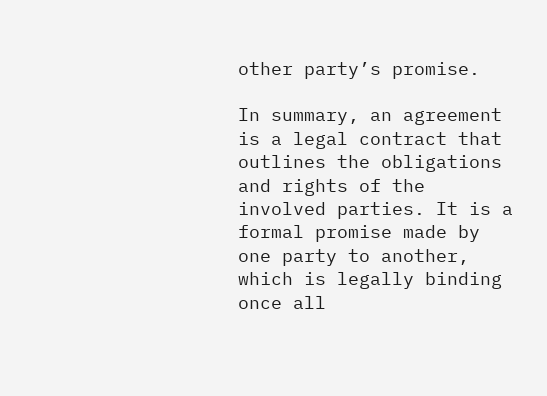other party’s promise.

In summary, an agreement is a legal contract that outlines the obligations and rights of the involved parties. It is a formal promise made by one party to another, which is legally binding once all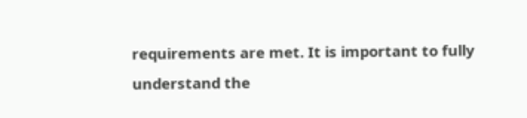requirements are met. It is important to fully understand the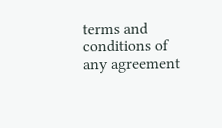terms and conditions of any agreement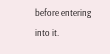before entering into it.